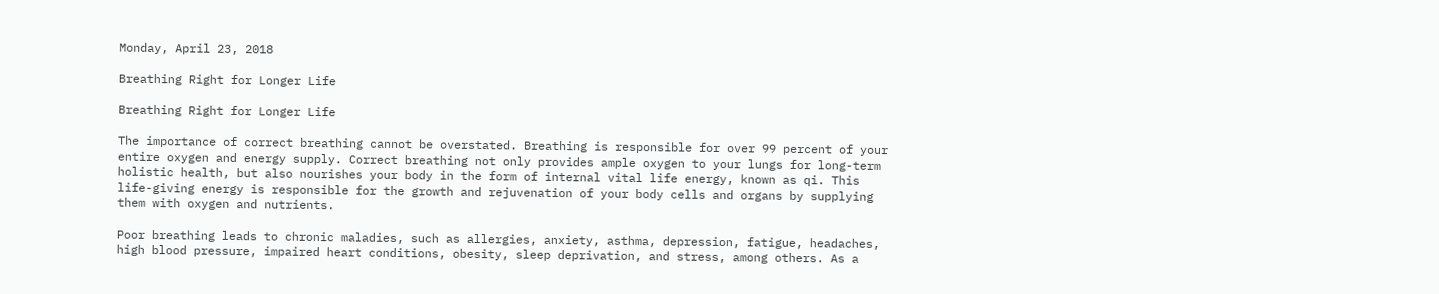Monday, April 23, 2018

Breathing Right for Longer Life

Breathing Right for Longer Life

The importance of correct breathing cannot be overstated. Breathing is responsible for over 99 percent of your entire oxygen and energy supply. Correct breathing not only provides ample oxygen to your lungs for long-term holistic health, but also nourishes your body in the form of internal vital life energy, known as qi. This life-giving energy is responsible for the growth and rejuvenation of your body cells and organs by supplying them with oxygen and nutrients.

Poor breathing leads to chronic maladies, such as allergies, anxiety, asthma, depression, fatigue, headaches, high blood pressure, impaired heart conditions, obesity, sleep deprivation, and stress, among others. As a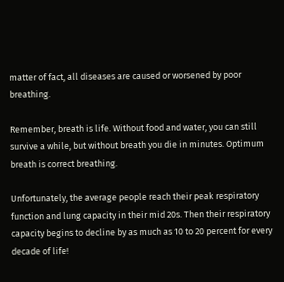matter of fact, all diseases are caused or worsened by poor breathing.

Remember, breath is life. Without food and water, you can still survive a while, but without breath you die in minutes. Optimum breath is correct breathing.

Unfortunately, the average people reach their peak respiratory function and lung capacity in their mid 20s. Then their respiratory capacity begins to decline by as much as 10 to 20 percent for every decade of life!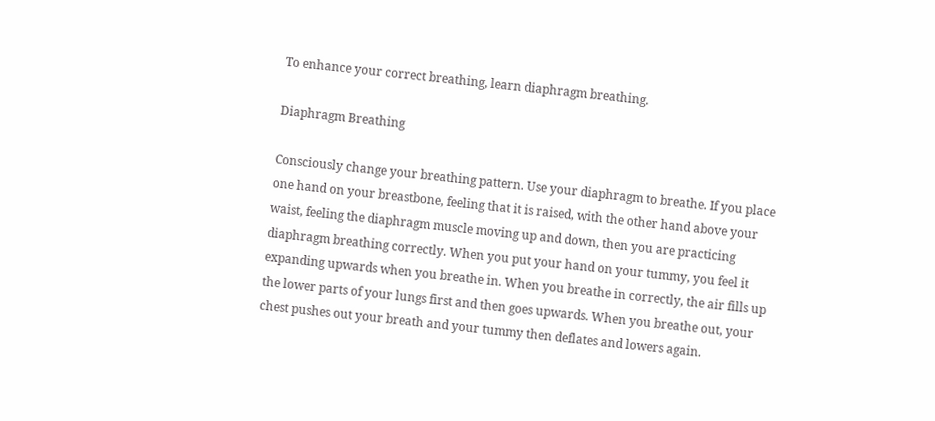To enhance your correct breathing, learn diaphragm breathing.

Diaphragm Breathing

Consciously change your breathing pattern. Use your diaphragm to breathe. If you place one hand on your breastbone, feeling that it is raised, with the other hand above your waist, feeling the diaphragm muscle moving up and down, then you are practicing diaphragm breathing correctly. When you put your hand on your tummy, you feel it expanding upwards when you breathe in. When you breathe in correctly, the air fills up the lower parts of your lungs first and then goes upwards. When you breathe out, your chest pushes out your breath and your tummy then deflates and lowers again.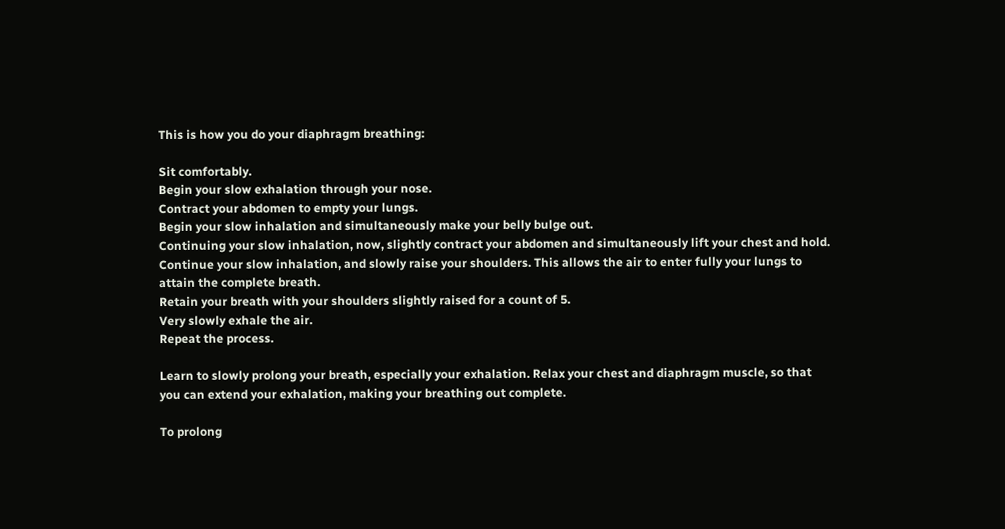This is how you do your diaphragm breathing:

Sit comfortably.
Begin your slow exhalation through your nose.
Contract your abdomen to empty your lungs.
Begin your slow inhalation and simultaneously make your belly bulge out.
Continuing your slow inhalation, now, slightly contract your abdomen and simultaneously lift your chest and hold.
Continue your slow inhalation, and slowly raise your shoulders. This allows the air to enter fully your lungs to attain the complete breath.
Retain your breath with your shoulders slightly raised for a count of 5.
Very slowly exhale the air.
Repeat the process.

Learn to slowly prolong your breath, especially your exhalation. Relax your chest and diaphragm muscle, so that you can extend your exhalation, making your breathing out complete.

To prolong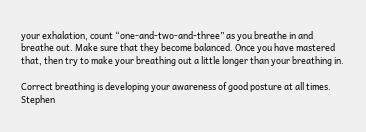your exhalation, count “one-and-two-and-three” as you breathe in and breathe out. Make sure that they become balanced. Once you have mastered that, then try to make your breathing out a little longer than your breathing in.

Correct breathing is developing your awareness of good posture at all times.
Stephen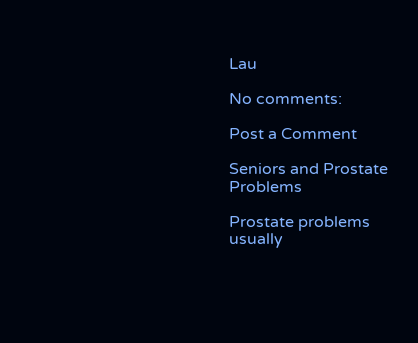Lau

No comments:

Post a Comment

Seniors and Prostate Problems

Prostate problems usually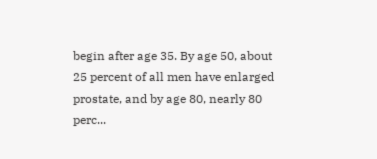begin after age 35. By age 50, about 25 percent of all men have enlarged prostate, and by age 80, nearly 80 perc...